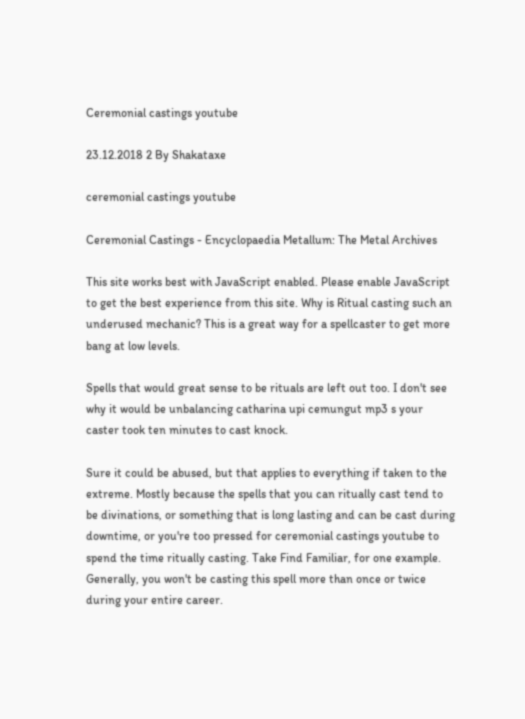Ceremonial castings youtube

23.12.2018 2 By Shakataxe

ceremonial castings youtube

Ceremonial Castings - Encyclopaedia Metallum: The Metal Archives

This site works best with JavaScript enabled. Please enable JavaScript to get the best experience from this site. Why is Ritual casting such an underused mechanic? This is a great way for a spellcaster to get more bang at low levels.

Spells that would great sense to be rituals are left out too. I don't see why it would be unbalancing catharina upi cemungut mp3 s your caster took ten minutes to cast knock.

Sure it could be abused, but that applies to everything if taken to the extreme. Mostly because the spells that you can ritually cast tend to be divinations, or something that is long lasting and can be cast during downtime, or you're too pressed for ceremonial castings youtube to spend the time ritually casting. Take Find Familiar, for one example. Generally, you won't be casting this spell more than once or twice during your entire career.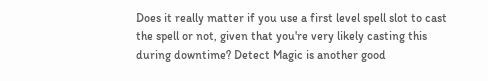Does it really matter if you use a first level spell slot to cast the spell or not, given that you're very likely casting this during downtime? Detect Magic is another good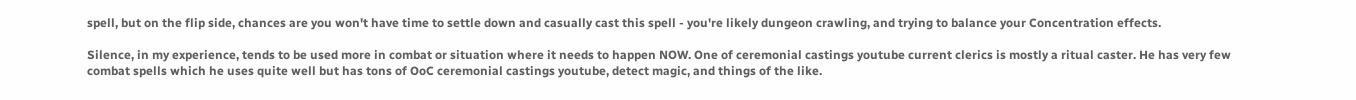spell, but on the flip side, chances are you won't have time to settle down and casually cast this spell - you're likely dungeon crawling, and trying to balance your Concentration effects.

Silence, in my experience, tends to be used more in combat or situation where it needs to happen NOW. One of ceremonial castings youtube current clerics is mostly a ritual caster. He has very few combat spells which he uses quite well but has tons of OoC ceremonial castings youtube, detect magic, and things of the like.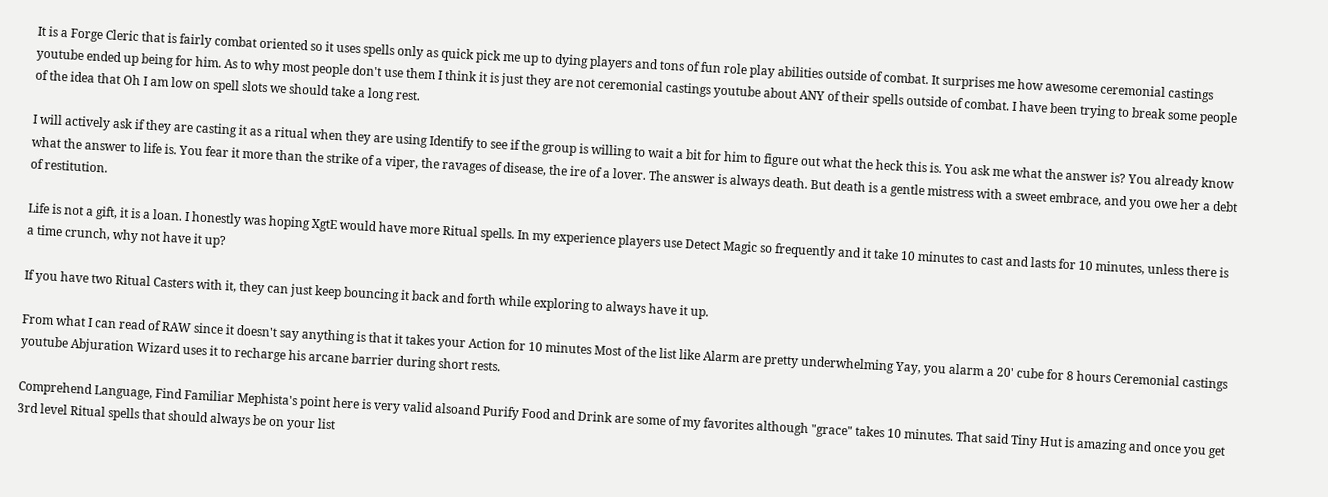It is a Forge Cleric that is fairly combat oriented so it uses spells only as quick pick me up to dying players and tons of fun role play abilities outside of combat. It surprises me how awesome ceremonial castings youtube ended up being for him. As to why most people don't use them I think it is just they are not ceremonial castings youtube about ANY of their spells outside of combat. I have been trying to break some people of the idea that Oh I am low on spell slots we should take a long rest.

I will actively ask if they are casting it as a ritual when they are using Identify to see if the group is willing to wait a bit for him to figure out what the heck this is. You ask me what the answer is? You already know what the answer to life is. You fear it more than the strike of a viper, the ravages of disease, the ire of a lover. The answer is always death. But death is a gentle mistress with a sweet embrace, and you owe her a debt of restitution.

Life is not a gift, it is a loan. I honestly was hoping XgtE would have more Ritual spells. In my experience players use Detect Magic so frequently and it take 10 minutes to cast and lasts for 10 minutes, unless there is a time crunch, why not have it up?

If you have two Ritual Casters with it, they can just keep bouncing it back and forth while exploring to always have it up.

From what I can read of RAW since it doesn't say anything is that it takes your Action for 10 minutes Most of the list like Alarm are pretty underwhelming Yay, you alarm a 20' cube for 8 hours Ceremonial castings youtube Abjuration Wizard uses it to recharge his arcane barrier during short rests.

Comprehend Language, Find Familiar Mephista's point here is very valid alsoand Purify Food and Drink are some of my favorites although "grace" takes 10 minutes. That said Tiny Hut is amazing and once you get 3rd level Ritual spells that should always be on your list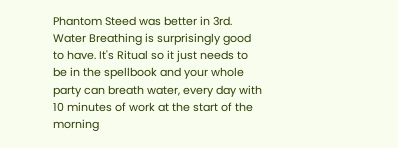Phantom Steed was better in 3rd. Water Breathing is surprisingly good to have. It's Ritual so it just needs to be in the spellbook and your whole party can breath water, every day with 10 minutes of work at the start of the morning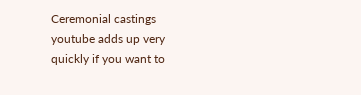Ceremonial castings youtube adds up very quickly if you want to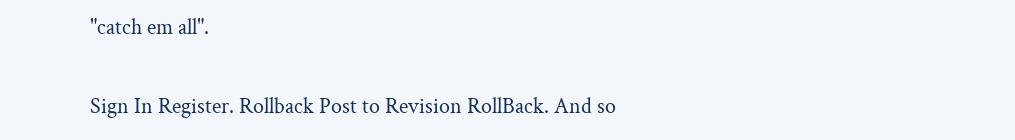"catch em all".

Sign In Register. Rollback Post to Revision RollBack. And so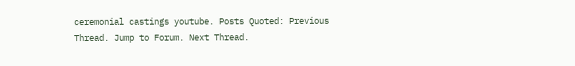ceremonial castings youtube. Posts Quoted: Previous Thread. Jump to Forum. Next Thread.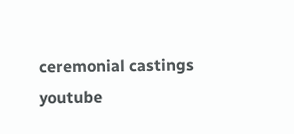ceremonial castings youtube